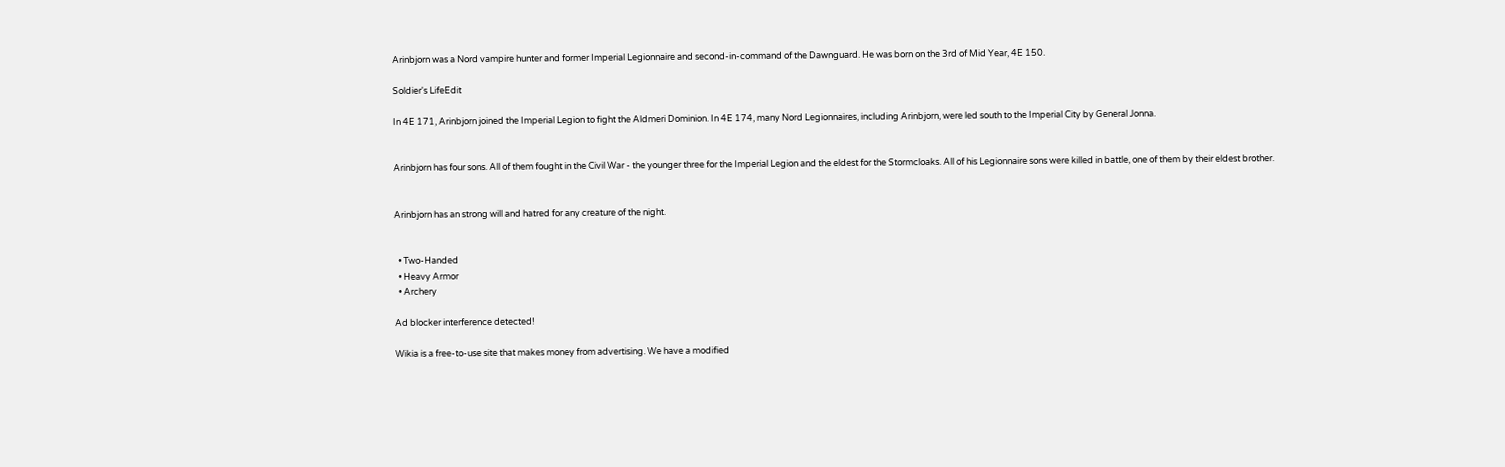Arinbjorn was a Nord vampire hunter and former Imperial Legionnaire and second-in-command of the Dawnguard. He was born on the 3rd of Mid Year, 4E 150.

Soldier's LifeEdit

In 4E 171, Arinbjorn joined the Imperial Legion to fight the Aldmeri Dominion. In 4E 174, many Nord Legionnaires, including Arinbjorn, were led south to the Imperial City by General Jonna.


Arinbjorn has four sons. All of them fought in the Civil War - the younger three for the Imperial Legion and the eldest for the Stormcloaks. All of his Legionnaire sons were killed in battle, one of them by their eldest brother.


Arinbjorn has an strong will and hatred for any creature of the night.


  • Two-Handed
  • Heavy Armor
  • Archery

Ad blocker interference detected!

Wikia is a free-to-use site that makes money from advertising. We have a modified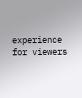experience for viewers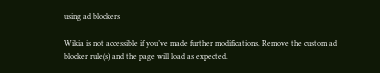using ad blockers

Wikia is not accessible if you’ve made further modifications. Remove the custom ad blocker rule(s) and the page will load as expected.